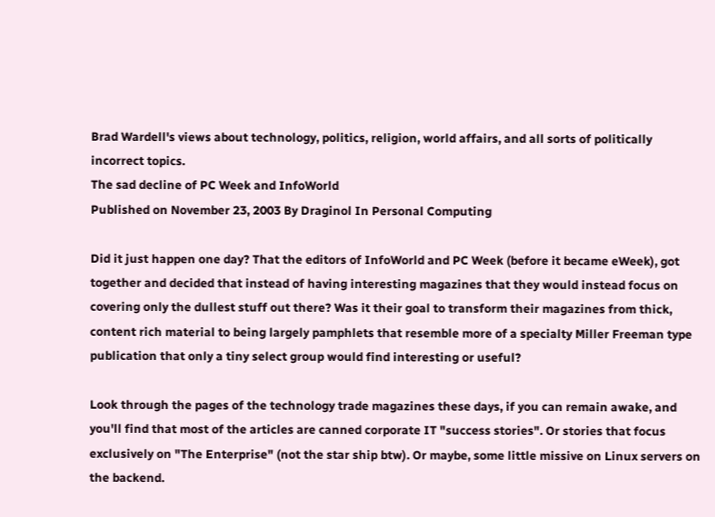Brad Wardell's views about technology, politics, religion, world affairs, and all sorts of politically incorrect topics.
The sad decline of PC Week and InfoWorld
Published on November 23, 2003 By Draginol In Personal Computing

Did it just happen one day? That the editors of InfoWorld and PC Week (before it became eWeek), got together and decided that instead of having interesting magazines that they would instead focus on covering only the dullest stuff out there? Was it their goal to transform their magazines from thick, content rich material to being largely pamphlets that resemble more of a specialty Miller Freeman type publication that only a tiny select group would find interesting or useful?

Look through the pages of the technology trade magazines these days, if you can remain awake, and you'll find that most of the articles are canned corporate IT "success stories". Or stories that focus exclusively on "The Enterprise" (not the star ship btw). Or maybe, some little missive on Linux servers on the backend.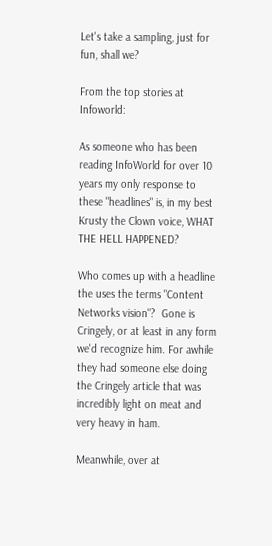Let's take a sampling, just for fun, shall we?

From the top stories at Infoworld:

As someone who has been reading InfoWorld for over 10 years my only response to these "headlines" is, in my best Krusty the Clown voice, WHAT THE HELL HAPPENED?

Who comes up with a headline the uses the terms "Content Networks vision"?  Gone is Cringely, or at least in any form we'd recognize him. For awhile they had someone else doing the Cringely article that was incredibly light on meat and very heavy in ham.

Meanwhile, over at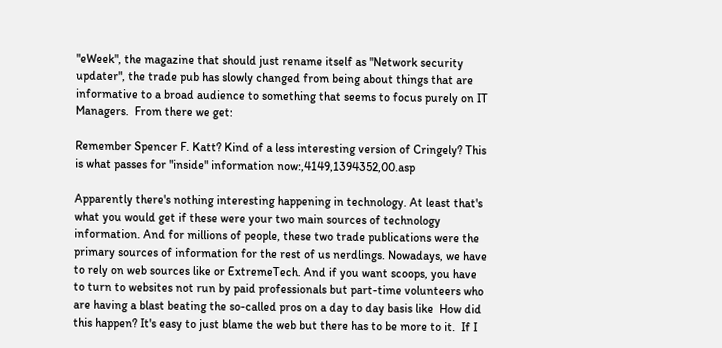"eWeek", the magazine that should just rename itself as "Network security updater", the trade pub has slowly changed from being about things that are informative to a broad audience to something that seems to focus purely on IT Managers.  From there we get:

Remember Spencer F. Katt? Kind of a less interesting version of Cringely? This is what passes for "inside" information now:,4149,1394352,00.asp

Apparently there's nothing interesting happening in technology. At least that's what you would get if these were your two main sources of technology information. And for millions of people, these two trade publications were the primary sources of information for the rest of us nerdlings. Nowadays, we have to rely on web sources like or ExtremeTech. And if you want scoops, you have to turn to websites not run by paid professionals but part-time volunteers who are having a blast beating the so-called pros on a day to day basis like  How did this happen? It's easy to just blame the web but there has to be more to it.  If I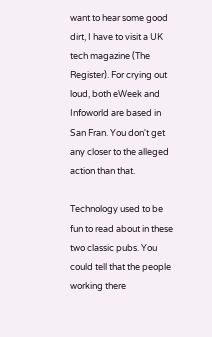want to hear some good dirt, I have to visit a UK tech magazine (The Register). For crying out loud, both eWeek and Infoworld are based in San Fran. You don't get any closer to the alleged action than that.

Technology used to be fun to read about in these two classic pubs. You could tell that the people working there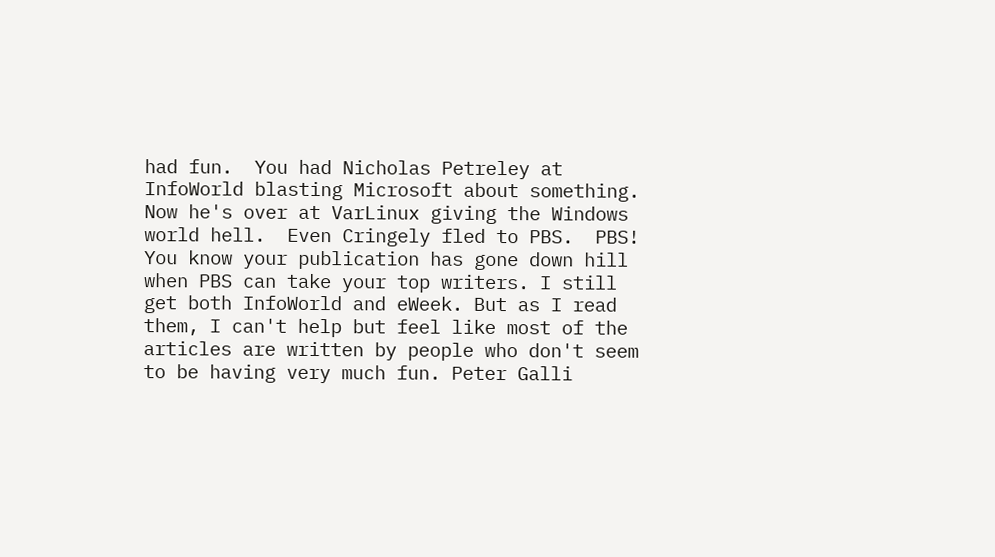had fun.  You had Nicholas Petreley at InfoWorld blasting Microsoft about something.  Now he's over at VarLinux giving the Windows world hell.  Even Cringely fled to PBS.  PBS! You know your publication has gone down hill when PBS can take your top writers. I still get both InfoWorld and eWeek. But as I read them, I can't help but feel like most of the articles are written by people who don't seem to be having very much fun. Peter Galli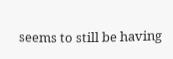seems to still be having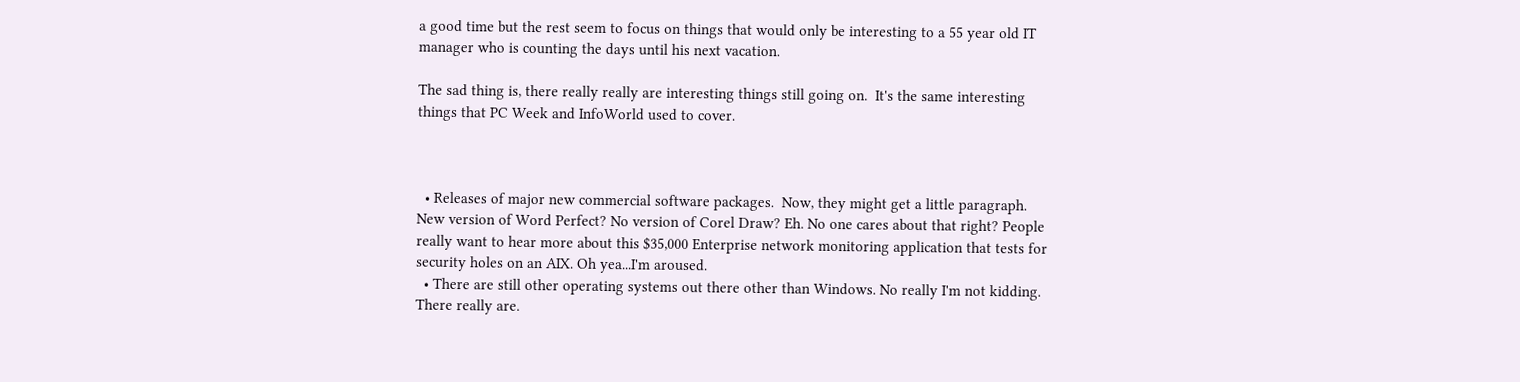a good time but the rest seem to focus on things that would only be interesting to a 55 year old IT manager who is counting the days until his next vacation.

The sad thing is, there really really are interesting things still going on.  It's the same interesting things that PC Week and InfoWorld used to cover.



  • Releases of major new commercial software packages.  Now, they might get a little paragraph.  New version of Word Perfect? No version of Corel Draw? Eh. No one cares about that right? People really want to hear more about this $35,000 Enterprise network monitoring application that tests for security holes on an AIX. Oh yea...I'm aroused.
  • There are still other operating systems out there other than Windows. No really I'm not kidding. There really are.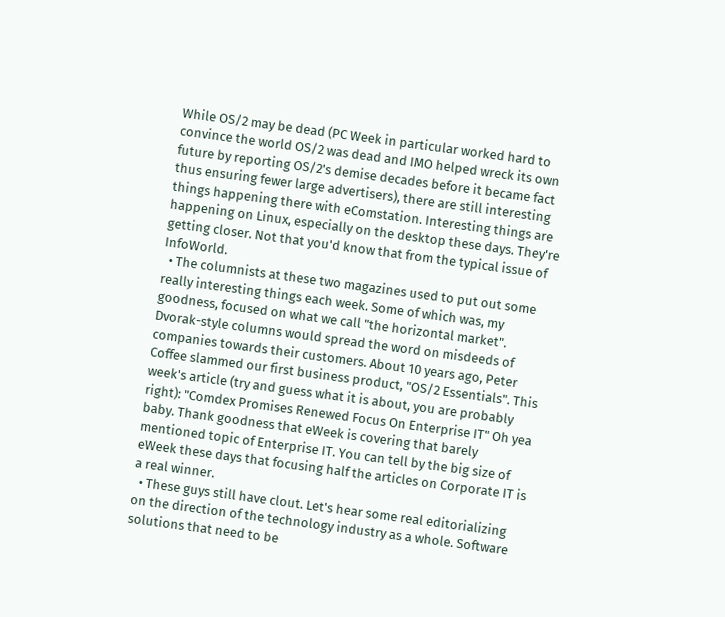While OS/2 may be dead (PC Week in particular worked hard to convince the world OS/2 was dead and IMO helped wreck its own future by reporting OS/2's demise decades before it became fact thus ensuring fewer large advertisers), there are still interesting things happening there with eComstation. Interesting things are happening on Linux, especially on the desktop these days. They're getting closer. Not that you'd know that from the typical issue of InfoWorld.
  • The columnists at these two magazines used to put out some really interesting things each week. Some of which was, my goodness, focused on what we call "the horizontal market". Dvorak-style columns would spread the word on misdeeds of companies towards their customers. About 10 years ago, Peter Coffee slammed our first business product, "OS/2 Essentials". This week's article (try and guess what it is about, you are probably right): "Comdex Promises Renewed Focus On Enterprise IT" Oh yea baby. Thank goodness that eWeek is covering that barely mentioned topic of Enterprise IT. You can tell by the big size of eWeek these days that focusing half the articles on Corporate IT is a real winner.
  • These guys still have clout. Let's hear some real editorializing on the direction of the technology industry as a whole. Software solutions that need to be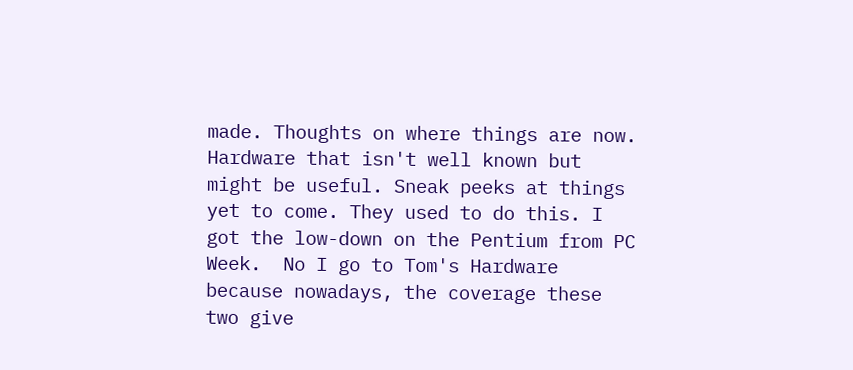made. Thoughts on where things are now. Hardware that isn't well known but might be useful. Sneak peeks at things yet to come. They used to do this. I got the low-down on the Pentium from PC Week.  No I go to Tom's Hardware because nowadays, the coverage these two give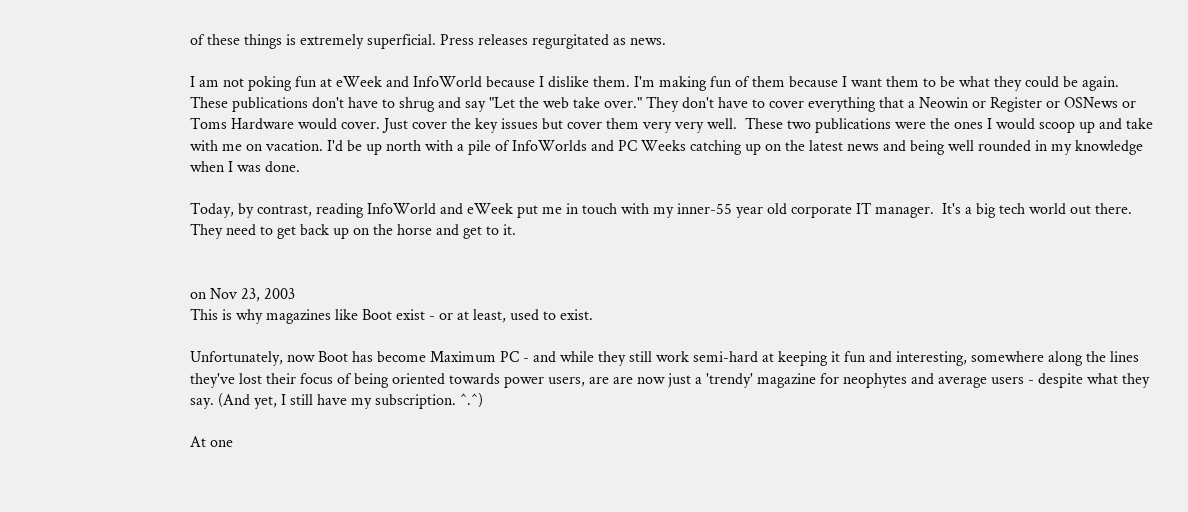of these things is extremely superficial. Press releases regurgitated as news.

I am not poking fun at eWeek and InfoWorld because I dislike them. I'm making fun of them because I want them to be what they could be again. These publications don't have to shrug and say "Let the web take over." They don't have to cover everything that a Neowin or Register or OSNews or Toms Hardware would cover. Just cover the key issues but cover them very very well.  These two publications were the ones I would scoop up and take with me on vacation. I'd be up north with a pile of InfoWorlds and PC Weeks catching up on the latest news and being well rounded in my knowledge when I was done.

Today, by contrast, reading InfoWorld and eWeek put me in touch with my inner-55 year old corporate IT manager.  It's a big tech world out there. They need to get back up on the horse and get to it.


on Nov 23, 2003
This is why magazines like Boot exist - or at least, used to exist.

Unfortunately, now Boot has become Maximum PC - and while they still work semi-hard at keeping it fun and interesting, somewhere along the lines they've lost their focus of being oriented towards power users, are are now just a 'trendy' magazine for neophytes and average users - despite what they say. (And yet, I still have my subscription. ^.^)

At one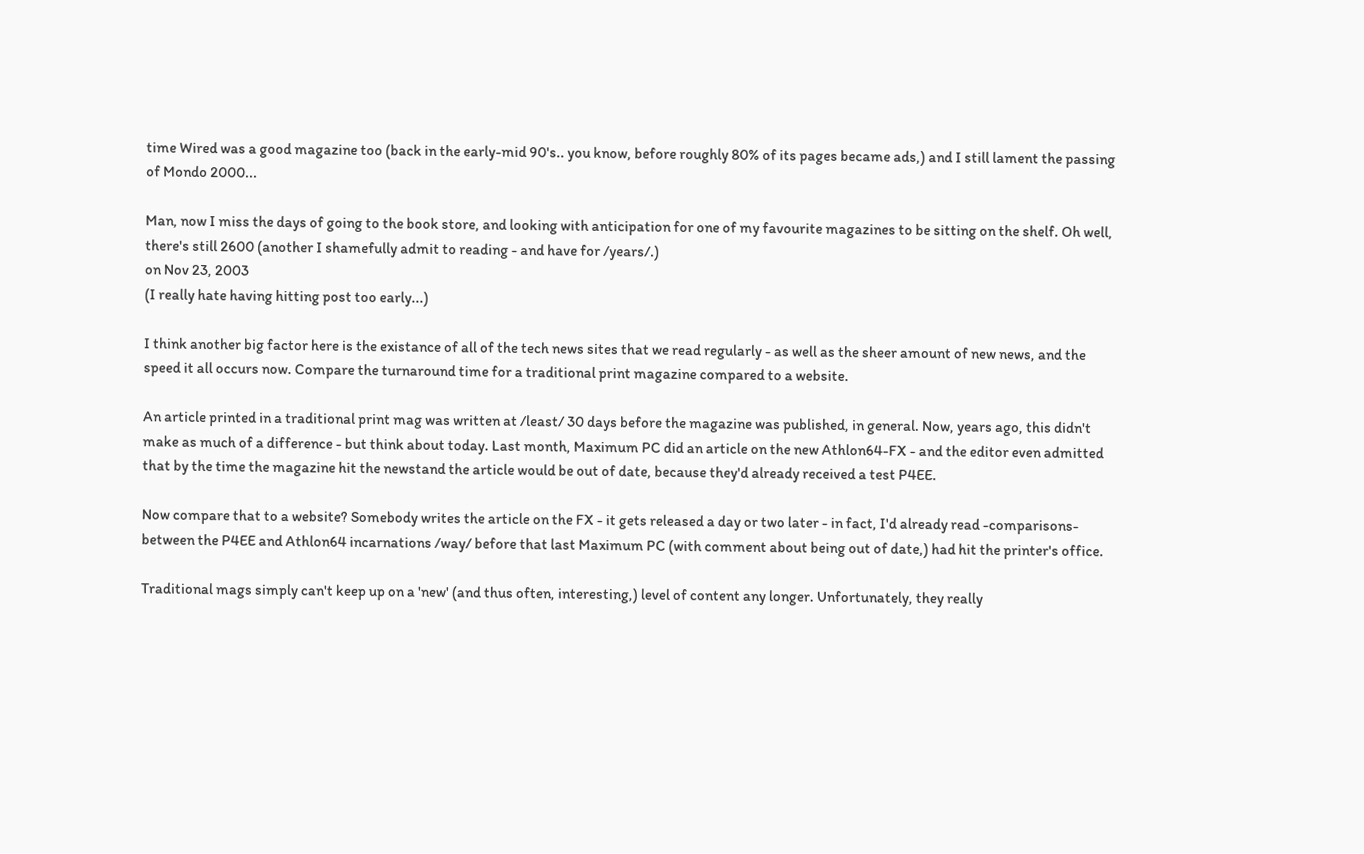time Wired was a good magazine too (back in the early-mid 90's.. you know, before roughly 80% of its pages became ads,) and I still lament the passing of Mondo 2000...

Man, now I miss the days of going to the book store, and looking with anticipation for one of my favourite magazines to be sitting on the shelf. Oh well, there's still 2600 (another I shamefully admit to reading - and have for /years/.)
on Nov 23, 2003
(I really hate having hitting post too early...)

I think another big factor here is the existance of all of the tech news sites that we read regularly - as well as the sheer amount of new news, and the speed it all occurs now. Compare the turnaround time for a traditional print magazine compared to a website.

An article printed in a traditional print mag was written at /least/ 30 days before the magazine was published, in general. Now, years ago, this didn't make as much of a difference - but think about today. Last month, Maximum PC did an article on the new Athlon64-FX - and the editor even admitted that by the time the magazine hit the newstand the article would be out of date, because they'd already received a test P4EE.

Now compare that to a website? Somebody writes the article on the FX - it gets released a day or two later - in fact, I'd already read -comparisons- between the P4EE and Athlon64 incarnations /way/ before that last Maximum PC (with comment about being out of date,) had hit the printer's office.

Traditional mags simply can't keep up on a 'new' (and thus often, interesting,) level of content any longer. Unfortunately, they really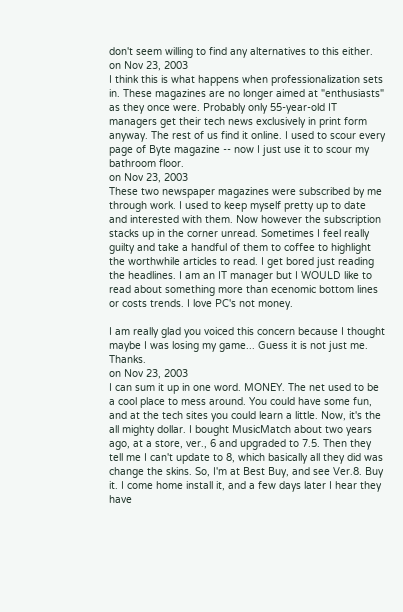don't seem willing to find any alternatives to this either.
on Nov 23, 2003
I think this is what happens when professionalization sets in. These magazines are no longer aimed at "enthusiasts" as they once were. Probably only 55-year-old IT managers get their tech news exclusively in print form anyway. The rest of us find it online. I used to scour every page of Byte magazine -- now I just use it to scour my bathroom floor.
on Nov 23, 2003
These two newspaper magazines were subscribed by me through work. I used to keep myself pretty up to date and interested with them. Now however the subscription stacks up in the corner unread. Sometimes I feel really guilty and take a handful of them to coffee to highlight the worthwhile articles to read. I get bored just reading the headlines. I am an IT manager but I WOULD like to read about something more than ecenomic bottom lines or costs trends. I love PC's not money.

I am really glad you voiced this concern because I thought maybe I was losing my game... Guess it is not just me. Thanks.
on Nov 23, 2003
I can sum it up in one word. MONEY. The net used to be a cool place to mess around. You could have some fun, and at the tech sites you could learn a little. Now, it's the all mighty dollar. I bought MusicMatch about two years ago, at a store, ver., 6 and upgraded to 7.5. Then they tell me I can't update to 8, which basically all they did was change the skins. So, I'm at Best Buy, and see Ver.8. Buy it. I come home install it, and a few days later I hear they have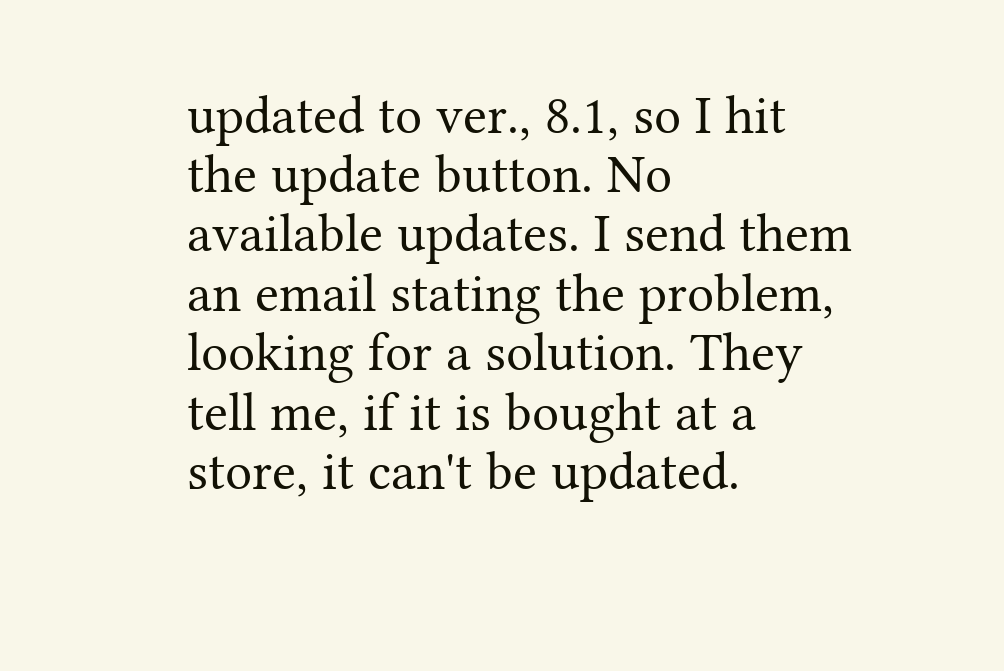updated to ver., 8.1, so I hit the update button. No available updates. I send them an email stating the problem, looking for a solution. They tell me, if it is bought at a store, it can't be updated.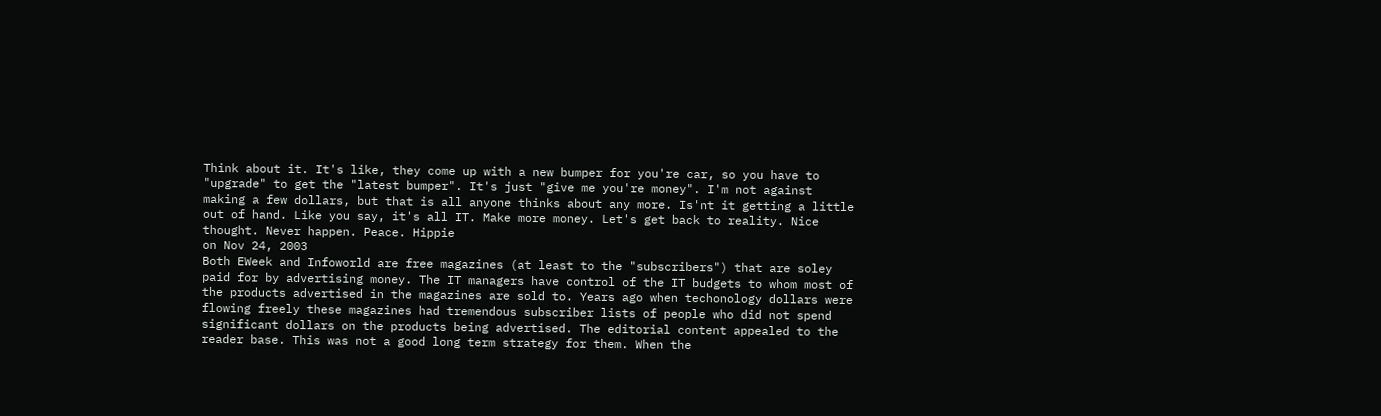Think about it. It's like, they come up with a new bumper for you're car, so you have to "upgrade" to get the "latest bumper". It's just "give me you're money". I'm not against making a few dollars, but that is all anyone thinks about any more. Is'nt it getting a little out of hand. Like you say, it's all IT. Make more money. Let's get back to reality. Nice thought. Never happen. Peace. Hippie
on Nov 24, 2003
Both EWeek and Infoworld are free magazines (at least to the "subscribers") that are soley paid for by advertising money. The IT managers have control of the IT budgets to whom most of the products advertised in the magazines are sold to. Years ago when techonology dollars were flowing freely these magazines had tremendous subscriber lists of people who did not spend significant dollars on the products being advertised. The editorial content appealed to the reader base. This was not a good long term strategy for them. When the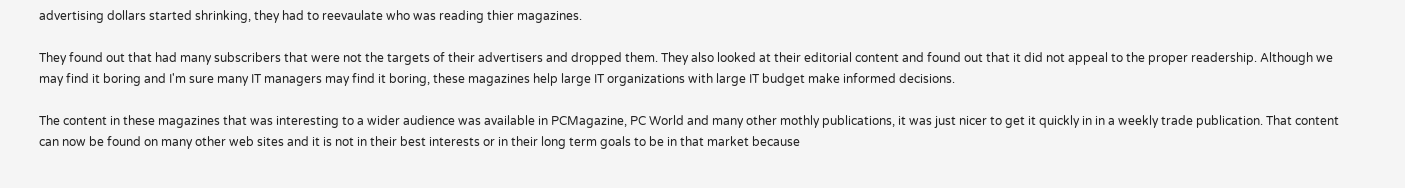advertising dollars started shrinking, they had to reevaulate who was reading thier magazines.

They found out that had many subscribers that were not the targets of their advertisers and dropped them. They also looked at their editorial content and found out that it did not appeal to the proper readership. Although we may find it boring and I'm sure many IT managers may find it boring, these magazines help large IT organizations with large IT budget make informed decisions.

The content in these magazines that was interesting to a wider audience was available in PCMagazine, PC World and many other mothly publications, it was just nicer to get it quickly in in a weekly trade publication. That content can now be found on many other web sites and it is not in their best interests or in their long term goals to be in that market because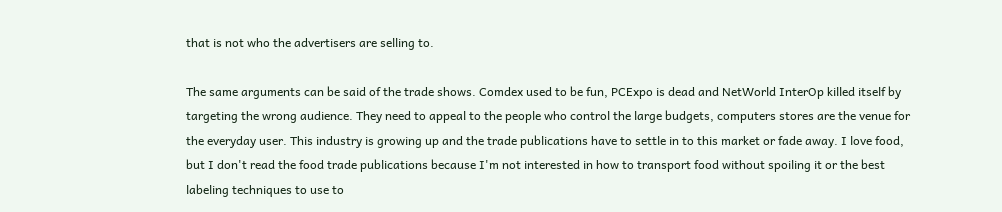that is not who the advertisers are selling to.

The same arguments can be said of the trade shows. Comdex used to be fun, PCExpo is dead and NetWorld InterOp killed itself by targeting the wrong audience. They need to appeal to the people who control the large budgets, computers stores are the venue for the everyday user. This industry is growing up and the trade publications have to settle in to this market or fade away. I love food, but I don't read the food trade publications because I'm not interested in how to transport food without spoiling it or the best labeling techniques to use to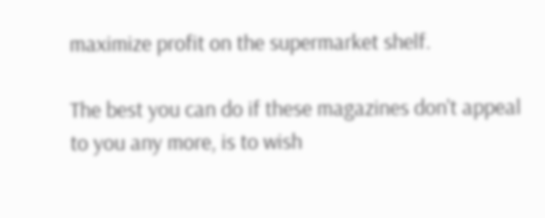maximize profit on the supermarket shelf.

The best you can do if these magazines don't appeal to you any more, is to wish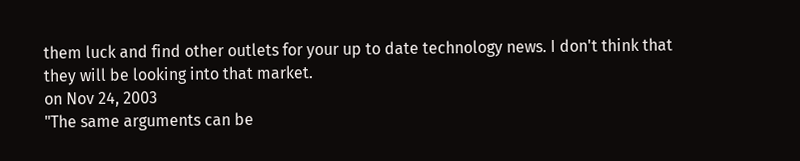them luck and find other outlets for your up to date technology news. I don't think that they will be looking into that market.
on Nov 24, 2003
"The same arguments can be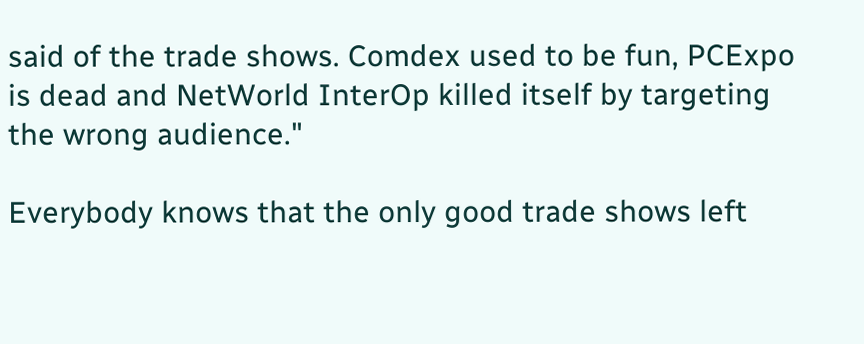said of the trade shows. Comdex used to be fun, PCExpo is dead and NetWorld InterOp killed itself by targeting the wrong audience."

Everybody knows that the only good trade shows left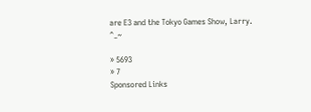are E3 and the Tokyo Games Show, Larry. ^_~

» 5693
» 7
Sponsored Links